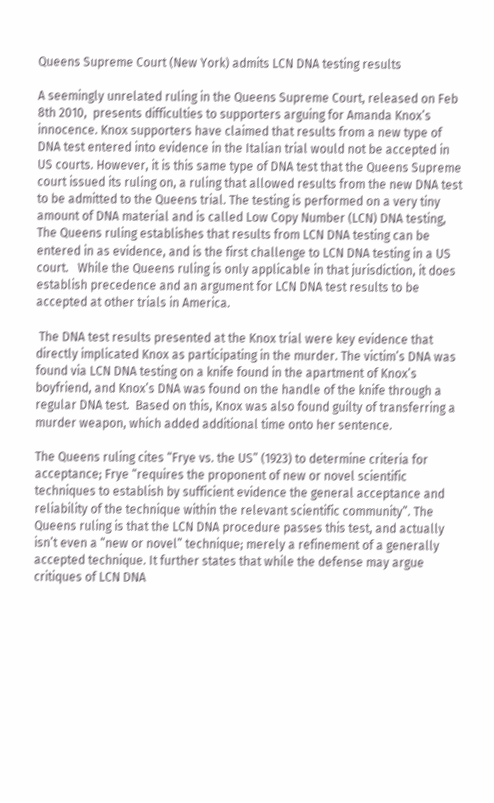Queens Supreme Court (New York) admits LCN DNA testing results

A seemingly unrelated ruling in the Queens Supreme Court, released on Feb 8th 2010,  presents difficulties to supporters arguing for Amanda Knox’s innocence. Knox supporters have claimed that results from a new type of DNA test entered into evidence in the Italian trial would not be accepted in US courts. However, it is this same type of DNA test that the Queens Supreme court issued its ruling on, a ruling that allowed results from the new DNA test to be admitted to the Queens trial. The testing is performed on a very tiny amount of DNA material and is called Low Copy Number (LCN) DNA testing, The Queens ruling establishes that results from LCN DNA testing can be entered in as evidence, and is the first challenge to LCN DNA testing in a US court.   While the Queens ruling is only applicable in that jurisdiction, it does establish precedence and an argument for LCN DNA test results to be accepted at other trials in America.

 The DNA test results presented at the Knox trial were key evidence that directly implicated Knox as participating in the murder. The victim’s DNA was found via LCN DNA testing on a knife found in the apartment of Knox’s boyfriend, and Knox’s DNA was found on the handle of the knife through a regular DNA test.  Based on this, Knox was also found guilty of transferring a murder weapon, which added additional time onto her sentence.

The Queens ruling cites “Frye vs. the US” (1923) to determine criteria for acceptance; Frye “requires the proponent of new or novel scientific techniques to establish by sufficient evidence the general acceptance and reliability of the technique within the relevant scientific community”. The Queens ruling is that the LCN DNA procedure passes this test, and actually isn’t even a “new or novel” technique; merely a refinement of a generally accepted technique. It further states that while the defense may argue critiques of LCN DNA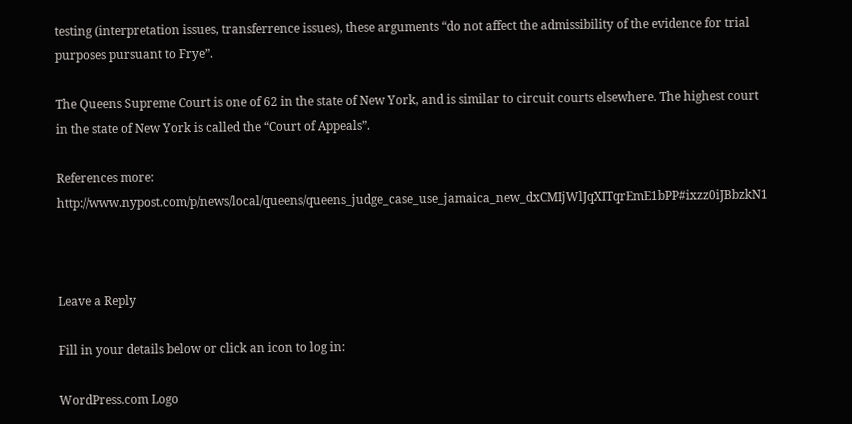testing (interpretation issues, transferrence issues), these arguments “do not affect the admissibility of the evidence for trial purposes pursuant to Frye”.

The Queens Supreme Court is one of 62 in the state of New York, and is similar to circuit courts elsewhere. The highest court in the state of New York is called the “Court of Appeals”.

References more: http://www.nypost.com/p/news/local/queens/queens_judge_case_use_jamaica_new_dxCMIjWlJqXITqrEmE1bPP#ixzz0iJBbzkN1



Leave a Reply

Fill in your details below or click an icon to log in:

WordPress.com Logo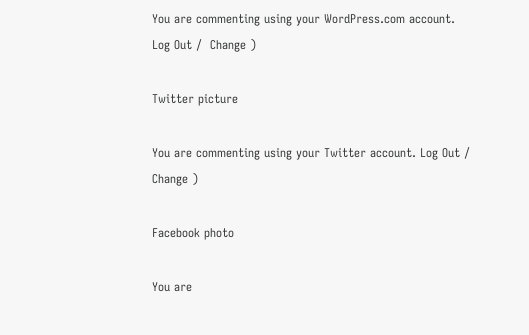You are commenting using your WordPress.com account. Log Out /  Change )

Twitter picture

You are commenting using your Twitter account. Log Out /  Change )

Facebook photo

You are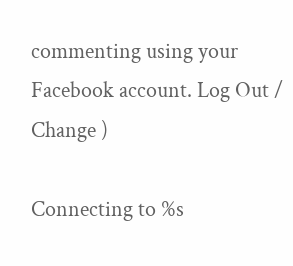commenting using your Facebook account. Log Out /  Change )

Connecting to %s